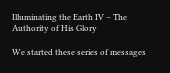Illuminating the Earth IV – The Authority of His Glory

We started these series of messages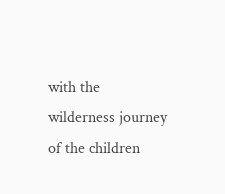with the wilderness journey of the children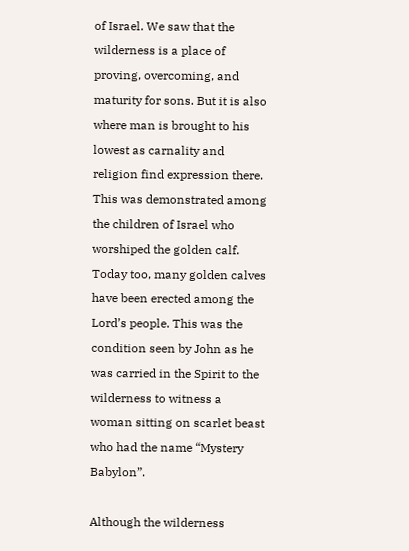of Israel. We saw that the wilderness is a place of proving, overcoming, and maturity for sons. But it is also where man is brought to his lowest as carnality and religion find expression there. This was demonstrated among the children of Israel who worshiped the golden calf. Today too, many golden calves have been erected among the Lord’s people. This was the condition seen by John as he was carried in the Spirit to the wilderness to witness a woman sitting on scarlet beast who had the name “Mystery Babylon”.

Although the wilderness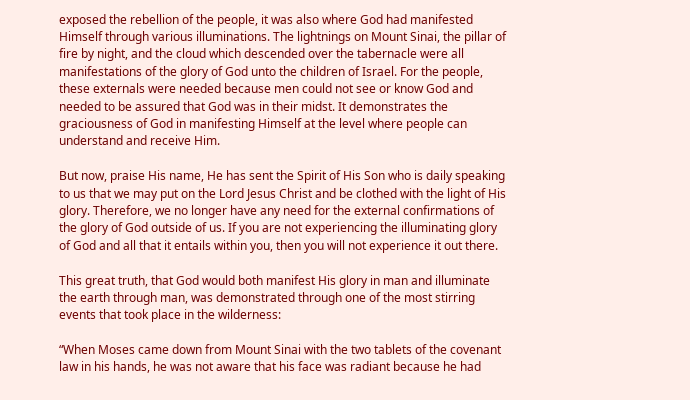exposed the rebellion of the people, it was also where God had manifested Himself through various illuminations. The lightnings on Mount Sinai, the pillar of fire by night, and the cloud which descended over the tabernacle were all manifestations of the glory of God unto the children of Israel. For the people, these externals were needed because men could not see or know God and needed to be assured that God was in their midst. It demonstrates the graciousness of God in manifesting Himself at the level where people can understand and receive Him.

But now, praise His name, He has sent the Spirit of His Son who is daily speaking to us that we may put on the Lord Jesus Christ and be clothed with the light of His glory. Therefore, we no longer have any need for the external confirmations of the glory of God outside of us. If you are not experiencing the illuminating glory of God and all that it entails within you, then you will not experience it out there.

This great truth, that God would both manifest His glory in man and illuminate the earth through man, was demonstrated through one of the most stirring events that took place in the wilderness:

“When Moses came down from Mount Sinai with the two tablets of the covenant law in his hands, he was not aware that his face was radiant because he had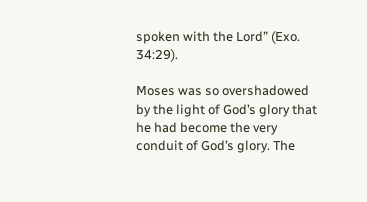spoken with the Lord” (Exo. 34:29).

Moses was so overshadowed by the light of God’s glory that he had become the very conduit of God’s glory. The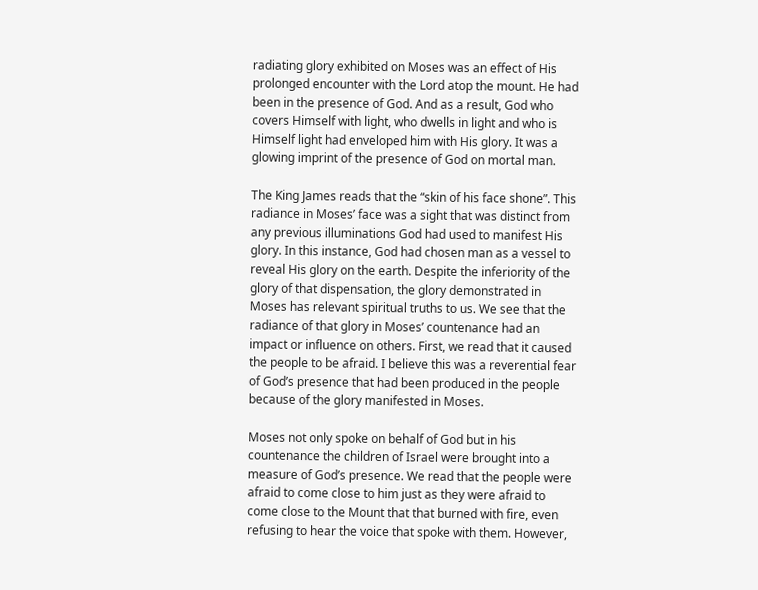radiating glory exhibited on Moses was an effect of His prolonged encounter with the Lord atop the mount. He had been in the presence of God. And as a result, God who covers Himself with light, who dwells in light and who is Himself light had enveloped him with His glory. It was a glowing imprint of the presence of God on mortal man.

The King James reads that the “skin of his face shone”. This radiance in Moses’ face was a sight that was distinct from any previous illuminations God had used to manifest His glory. In this instance, God had chosen man as a vessel to reveal His glory on the earth. Despite the inferiority of the glory of that dispensation, the glory demonstrated in Moses has relevant spiritual truths to us. We see that the radiance of that glory in Moses’ countenance had an impact or influence on others. First, we read that it caused the people to be afraid. I believe this was a reverential fear of God’s presence that had been produced in the people because of the glory manifested in Moses.

Moses not only spoke on behalf of God but in his countenance the children of Israel were brought into a measure of God’s presence. We read that the people were afraid to come close to him just as they were afraid to come close to the Mount that that burned with fire, even refusing to hear the voice that spoke with them. However,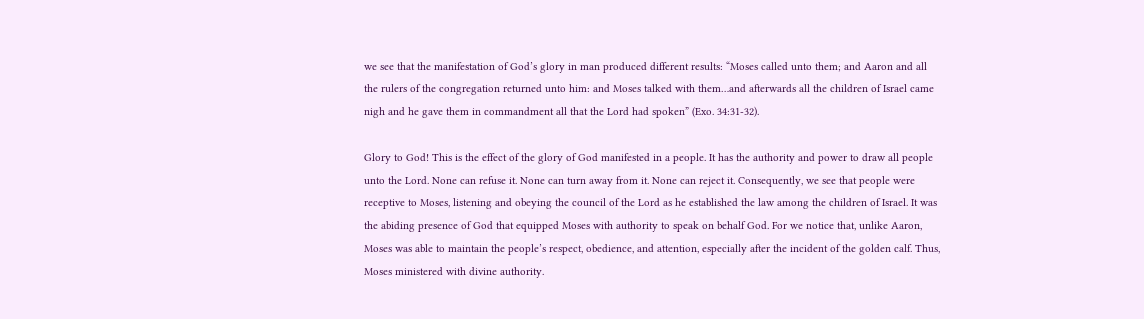we see that the manifestation of God’s glory in man produced different results: “Moses called unto them; and Aaron and all the rulers of the congregation returned unto him: and Moses talked with them…and afterwards all the children of Israel came nigh and he gave them in commandment all that the Lord had spoken” (Exo. 34:31-32).

Glory to God! This is the effect of the glory of God manifested in a people. It has the authority and power to draw all people unto the Lord. None can refuse it. None can turn away from it. None can reject it. Consequently, we see that people were receptive to Moses, listening and obeying the council of the Lord as he established the law among the children of Israel. It was the abiding presence of God that equipped Moses with authority to speak on behalf God. For we notice that, unlike Aaron, Moses was able to maintain the people’s respect, obedience, and attention, especially after the incident of the golden calf. Thus, Moses ministered with divine authority.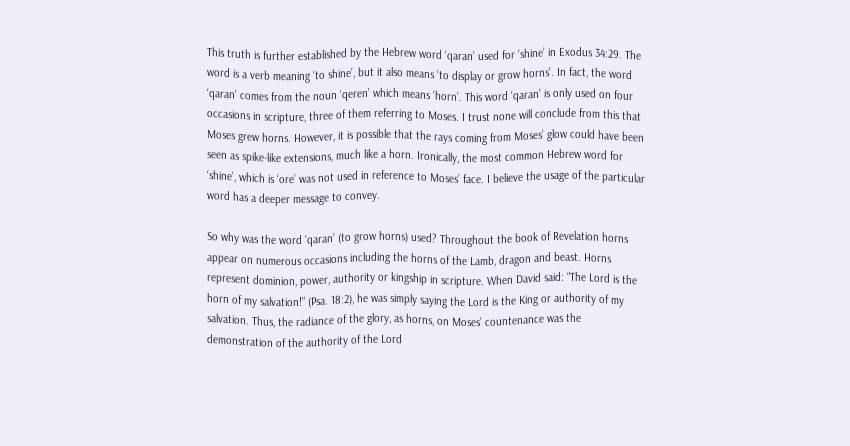This truth is further established by the Hebrew word ‘qaran’ used for ‘shine’ in Exodus 34:29. The word is a verb meaning ‘to shine’, but it also means ‘to display or grow horns’. In fact, the word ‘qaran’ comes from the noun ‘qeren’ which means ‘horn’. This word ‘qaran’ is only used on four occasions in scripture, three of them referring to Moses. I trust none will conclude from this that Moses grew horns. However, it is possible that the rays coming from Moses’ glow could have been seen as spike-like extensions, much like a horn. Ironically, the most common Hebrew word for ‘shine’, which is ‘ore’ was not used in reference to Moses’ face. I believe the usage of the particular word has a deeper message to convey.

So why was the word ‘qaran’ (to grow horns) used? Throughout the book of Revelation horns appear on numerous occasions including the horns of the Lamb, dragon and beast. Horns represent dominion, power, authority or kingship in scripture. When David said: “The Lord is the horn of my salvation!” (Psa. 18:2), he was simply saying the Lord is the King or authority of my salvation. Thus, the radiance of the glory, as horns, on Moses’ countenance was the demonstration of the authority of the Lord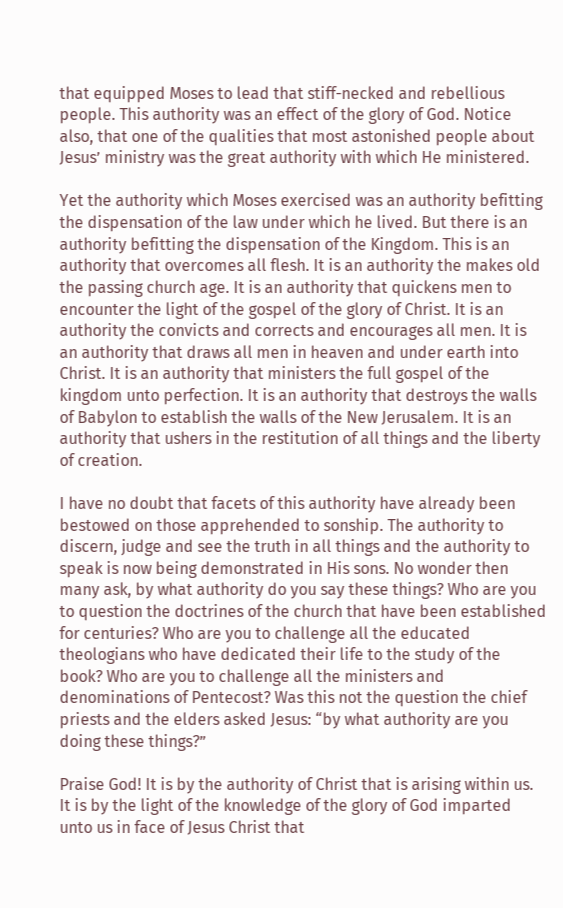that equipped Moses to lead that stiff-necked and rebellious people. This authority was an effect of the glory of God. Notice also, that one of the qualities that most astonished people about Jesus’ ministry was the great authority with which He ministered.

Yet the authority which Moses exercised was an authority befitting the dispensation of the law under which he lived. But there is an authority befitting the dispensation of the Kingdom. This is an authority that overcomes all flesh. It is an authority the makes old the passing church age. It is an authority that quickens men to encounter the light of the gospel of the glory of Christ. It is an authority the convicts and corrects and encourages all men. It is an authority that draws all men in heaven and under earth into Christ. It is an authority that ministers the full gospel of the kingdom unto perfection. It is an authority that destroys the walls of Babylon to establish the walls of the New Jerusalem. It is an authority that ushers in the restitution of all things and the liberty of creation.

I have no doubt that facets of this authority have already been bestowed on those apprehended to sonship. The authority to discern, judge and see the truth in all things and the authority to speak is now being demonstrated in His sons. No wonder then many ask, by what authority do you say these things? Who are you to question the doctrines of the church that have been established for centuries? Who are you to challenge all the educated theologians who have dedicated their life to the study of the book? Who are you to challenge all the ministers and denominations of Pentecost? Was this not the question the chief priests and the elders asked Jesus: “by what authority are you doing these things?”

Praise God! It is by the authority of Christ that is arising within us. It is by the light of the knowledge of the glory of God imparted unto us in face of Jesus Christ that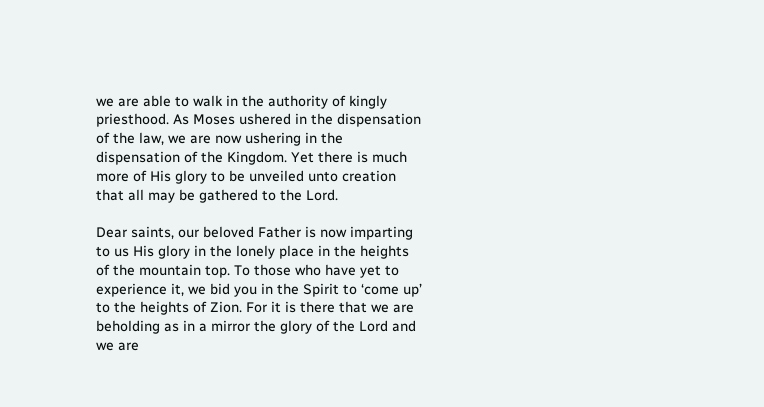we are able to walk in the authority of kingly priesthood. As Moses ushered in the dispensation of the law, we are now ushering in the dispensation of the Kingdom. Yet there is much more of His glory to be unveiled unto creation that all may be gathered to the Lord.

Dear saints, our beloved Father is now imparting to us His glory in the lonely place in the heights of the mountain top. To those who have yet to experience it, we bid you in the Spirit to ‘come up’ to the heights of Zion. For it is there that we are beholding as in a mirror the glory of the Lord and we are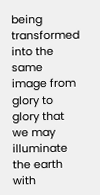being transformed into the same image from glory to glory that we may illuminate the earth with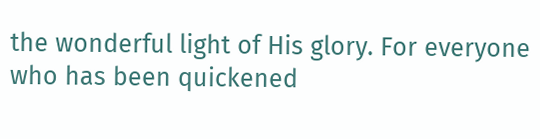the wonderful light of His glory. For everyone who has been quickened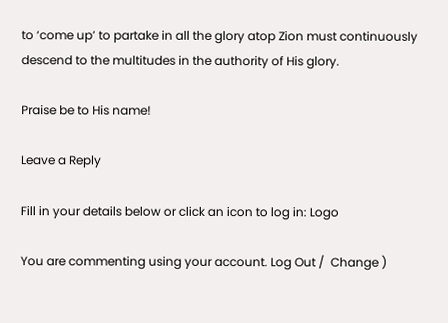to ‘come up’ to partake in all the glory atop Zion must continuously descend to the multitudes in the authority of His glory.

Praise be to His name!

Leave a Reply

Fill in your details below or click an icon to log in: Logo

You are commenting using your account. Log Out /  Change )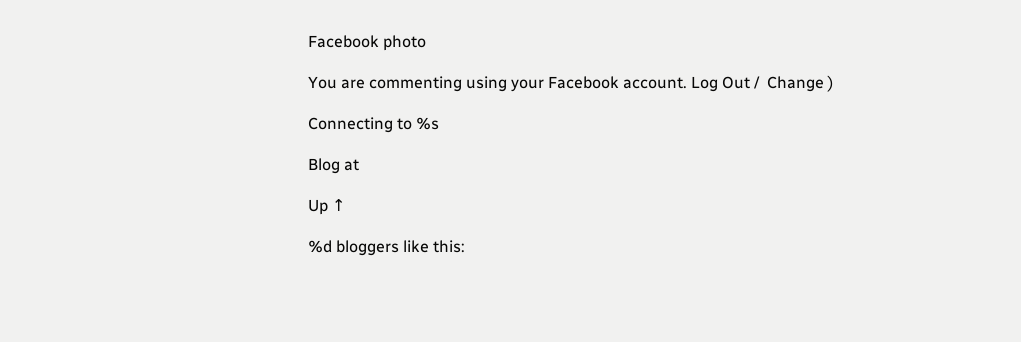Facebook photo

You are commenting using your Facebook account. Log Out /  Change )

Connecting to %s

Blog at

Up ↑

%d bloggers like this: